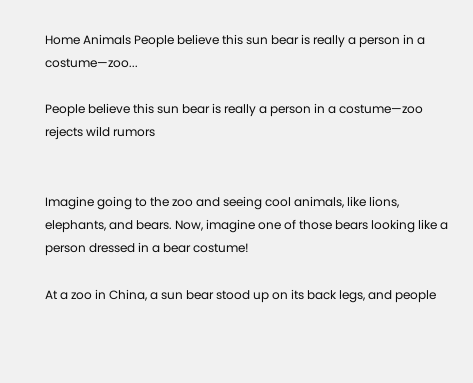Home Animals People believe this sun bear is really a person in a costume—zoo...

People believe this sun bear is really a person in a costume—zoo rejects wild rumors


Imagine going to the zoo and seeing cool animals, like lions, elephants, and bears. Now, imagine one of those bears looking like a person dressed in a bear costume!

At a zoo in China, a sun bear stood up on its back legs, and people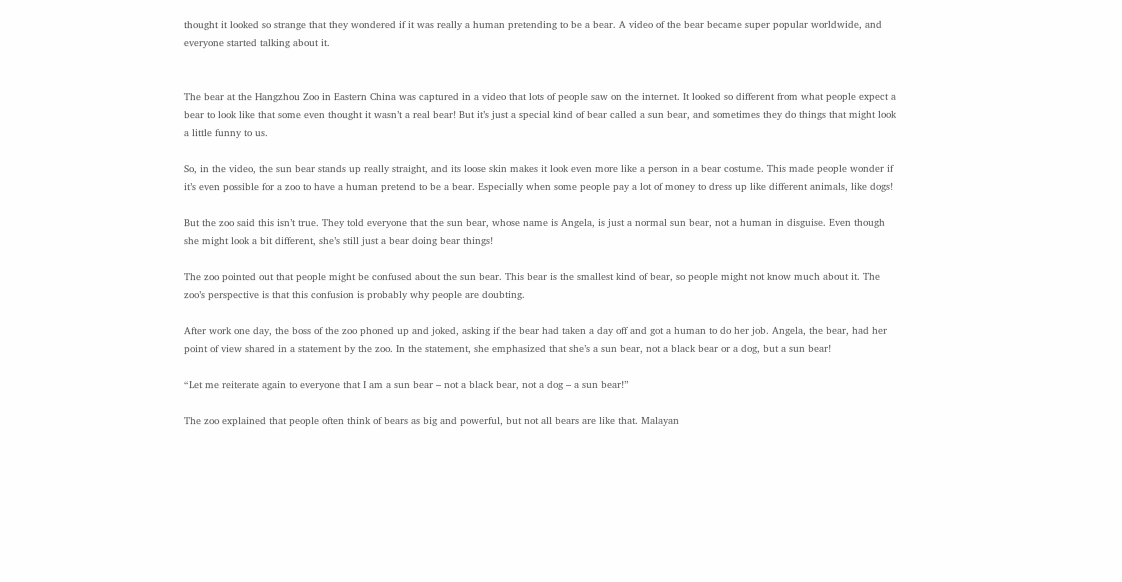thought it looked so strange that they wondered if it was really a human pretending to be a bear. A video of the bear became super popular worldwide, and everyone started talking about it.


The bear at the Hangzhou Zoo in Eastern China was captured in a video that lots of people saw on the internet. It looked so different from what people expect a bear to look like that some even thought it wasn’t a real bear! But it’s just a special kind of bear called a sun bear, and sometimes they do things that might look a little funny to us.

So, in the video, the sun bear stands up really straight, and its loose skin makes it look even more like a person in a bear costume. This made people wonder if it’s even possible for a zoo to have a human pretend to be a bear. Especially when some people pay a lot of money to dress up like different animals, like dogs!

But the zoo said this isn’t true. They told everyone that the sun bear, whose name is Angela, is just a normal sun bear, not a human in disguise. Even though she might look a bit different, she’s still just a bear doing bear things!

The zoo pointed out that people might be confused about the sun bear. This bear is the smallest kind of bear, so people might not know much about it. The zoo’s perspective is that this confusion is probably why people are doubting.

After work one day, the boss of the zoo phoned up and joked, asking if the bear had taken a day off and got a human to do her job. Angela, the bear, had her point of view shared in a statement by the zoo. In the statement, she emphasized that she’s a sun bear, not a black bear or a dog, but a sun bear!

“Let me reiterate again to everyone that I am a sun bear – not a black bear, not a dog – a sun bear!”

The zoo explained that people often think of bears as big and powerful, but not all bears are like that. Malayan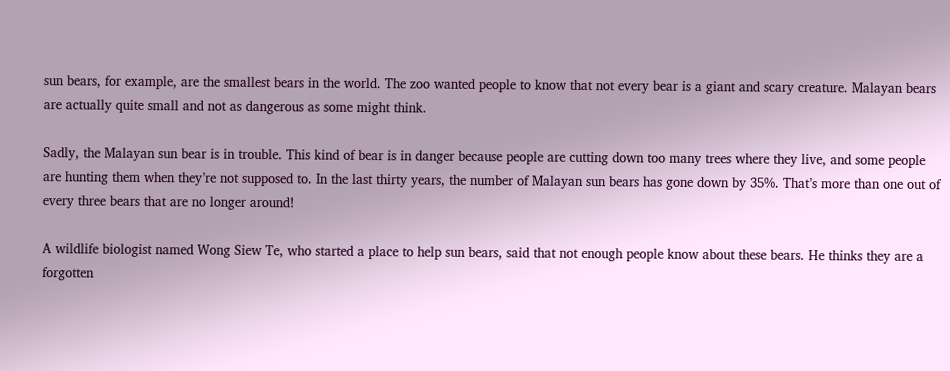sun bears, for example, are the smallest bears in the world. The zoo wanted people to know that not every bear is a giant and scary creature. Malayan bears are actually quite small and not as dangerous as some might think.

Sadly, the Malayan sun bear is in trouble. This kind of bear is in danger because people are cutting down too many trees where they live, and some people are hunting them when they’re not supposed to. In the last thirty years, the number of Malayan sun bears has gone down by 35%. That’s more than one out of every three bears that are no longer around!

A wildlife biologist named Wong Siew Te, who started a place to help sun bears, said that not enough people know about these bears. He thinks they are a forgotten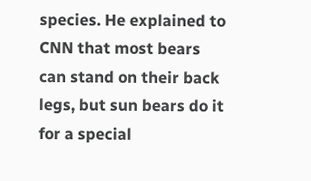species. He explained to CNN that most bears can stand on their back legs, but sun bears do it for a special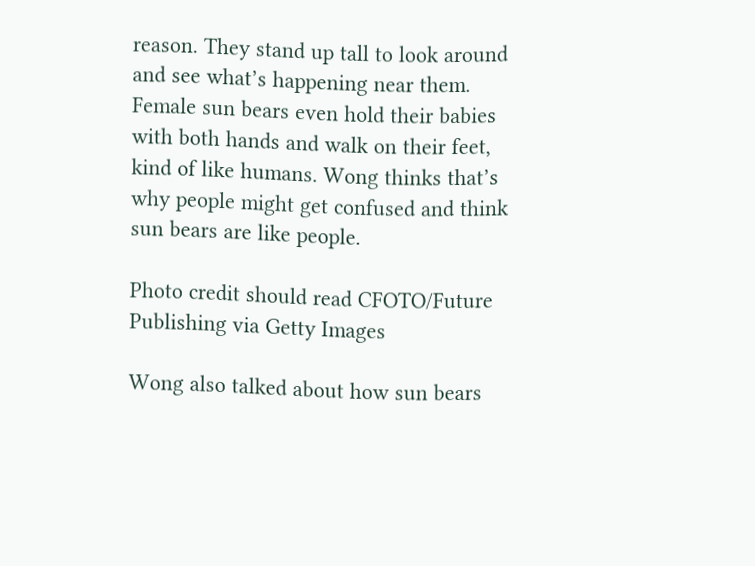reason. They stand up tall to look around and see what’s happening near them. Female sun bears even hold their babies with both hands and walk on their feet, kind of like humans. Wong thinks that’s why people might get confused and think sun bears are like people.

Photo credit should read CFOTO/Future Publishing via Getty Images

Wong also talked about how sun bears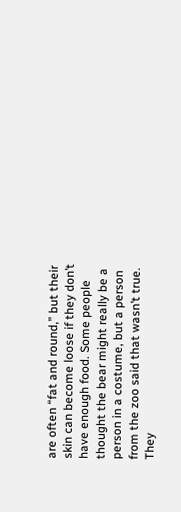are often “fat and round,” but their skin can become loose if they don’t have enough food. Some people thought the bear might really be a person in a costume, but a person from the zoo said that wasn’t true. They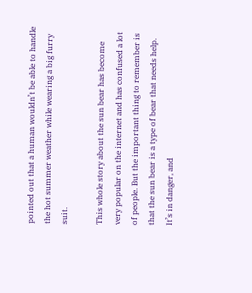pointed out that a human wouldn’t be able to handle the hot summer weather while wearing a big furry suit.

This whole story about the sun bear has become very popular on the internet and has confused a lot of people. But the important thing to remember is that the sun bear is a type of bear that needs help. It’s in danger, and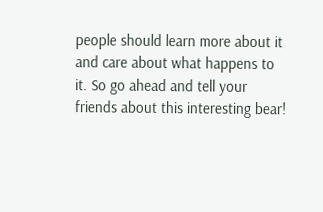people should learn more about it and care about what happens to it. So go ahead and tell your friends about this interesting bear!